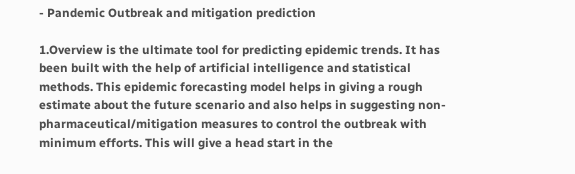- Pandemic Outbreak and mitigation prediction

1.Overview is the ultimate tool for predicting epidemic trends. It has been built with the help of artificial intelligence and statistical methods. This epidemic forecasting model helps in giving a rough estimate about the future scenario and also helps in suggesting non-pharmaceutical/mitigation measures to control the outbreak with minimum efforts. This will give a head start in the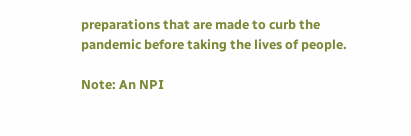preparations that are made to curb the pandemic before taking the lives of people.

Note: An NPI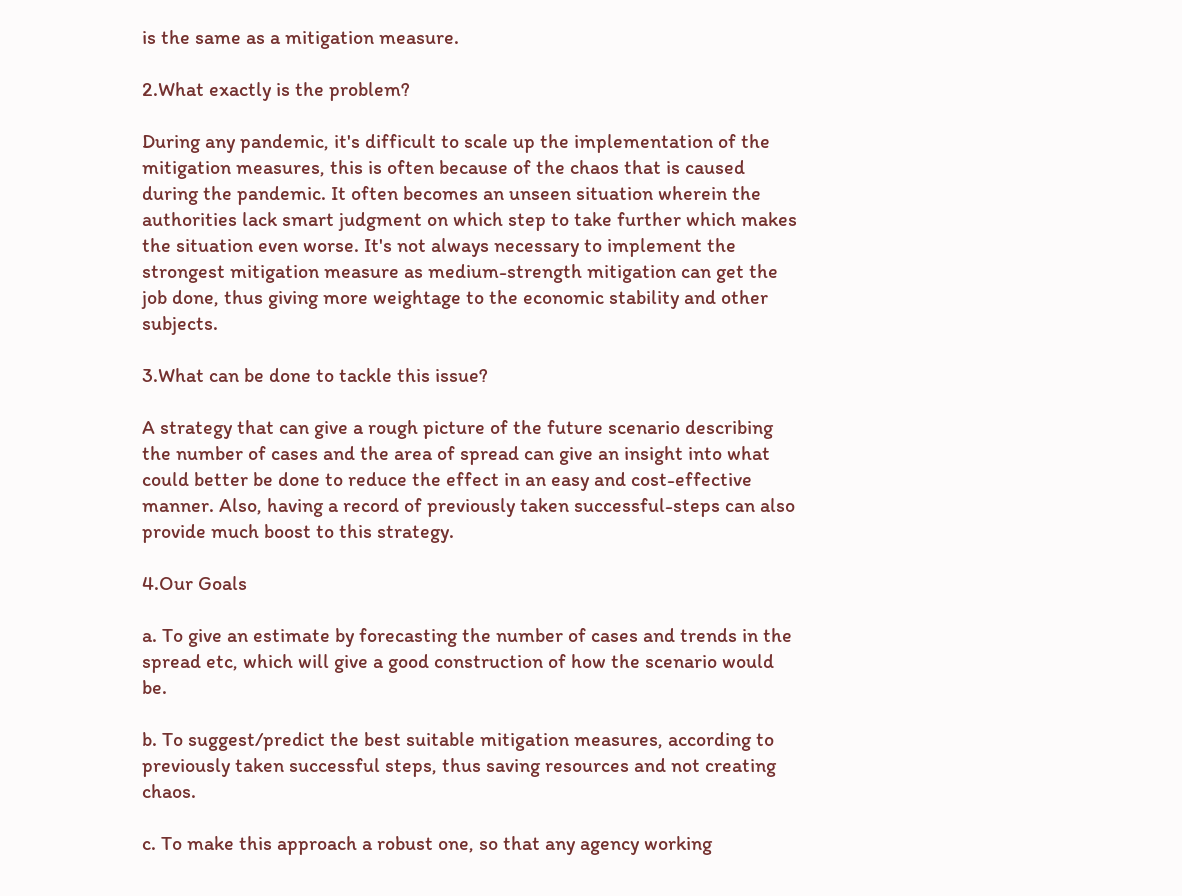is the same as a mitigation measure.

2.What exactly is the problem?

During any pandemic, it's difficult to scale up the implementation of the mitigation measures, this is often because of the chaos that is caused during the pandemic. It often becomes an unseen situation wherein the authorities lack smart judgment on which step to take further which makes the situation even worse. It's not always necessary to implement the strongest mitigation measure as medium-strength mitigation can get the job done, thus giving more weightage to the economic stability and other subjects.

3.What can be done to tackle this issue?

A strategy that can give a rough picture of the future scenario describing the number of cases and the area of spread can give an insight into what could better be done to reduce the effect in an easy and cost-effective manner. Also, having a record of previously taken successful-steps can also provide much boost to this strategy.

4.Our Goals

a. To give an estimate by forecasting the number of cases and trends in the spread etc, which will give a good construction of how the scenario would be.

b. To suggest/predict the best suitable mitigation measures, according to previously taken successful steps, thus saving resources and not creating chaos.

c. To make this approach a robust one, so that any agency working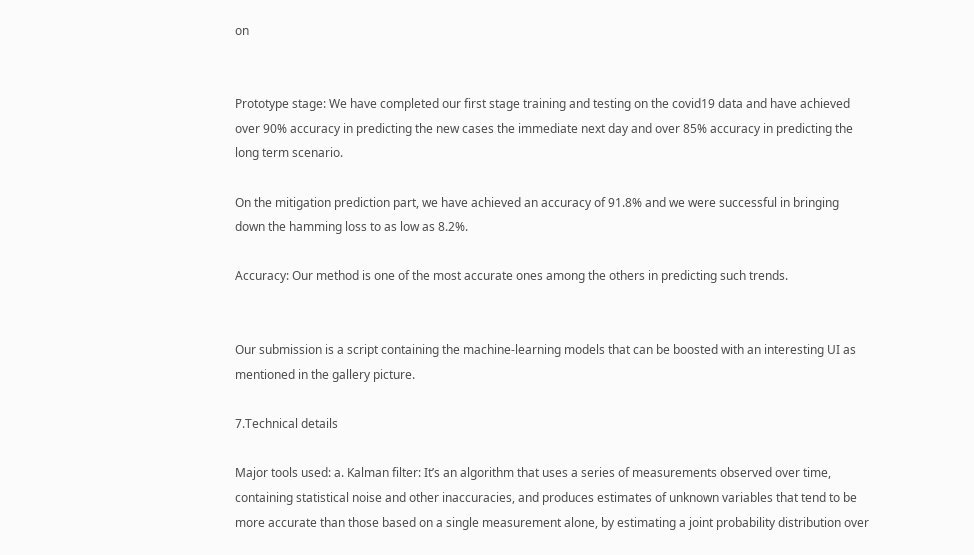on


Prototype stage: We have completed our first stage training and testing on the covid19 data and have achieved over 90% accuracy in predicting the new cases the immediate next day and over 85% accuracy in predicting the long term scenario.

On the mitigation prediction part, we have achieved an accuracy of 91.8% and we were successful in bringing down the hamming loss to as low as 8.2%.

Accuracy: Our method is one of the most accurate ones among the others in predicting such trends.


Our submission is a script containing the machine-learning models that can be boosted with an interesting UI as mentioned in the gallery picture.

7.Technical details

Major tools used: a. Kalman filter: It’s an algorithm that uses a series of measurements observed over time, containing statistical noise and other inaccuracies, and produces estimates of unknown variables that tend to be more accurate than those based on a single measurement alone, by estimating a joint probability distribution over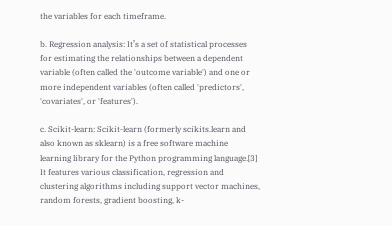the variables for each timeframe.

b. Regression analysis: It’s a set of statistical processes for estimating the relationships between a dependent variable (often called the 'outcome variable') and one or more independent variables (often called 'predictors', 'covariates', or 'features').

c. Scikit-learn: Scikit-learn (formerly scikits.learn and also known as sklearn) is a free software machine learning library for the Python programming language.[3] It features various classification, regression and clustering algorithms including support vector machines, random forests, gradient boosting, k-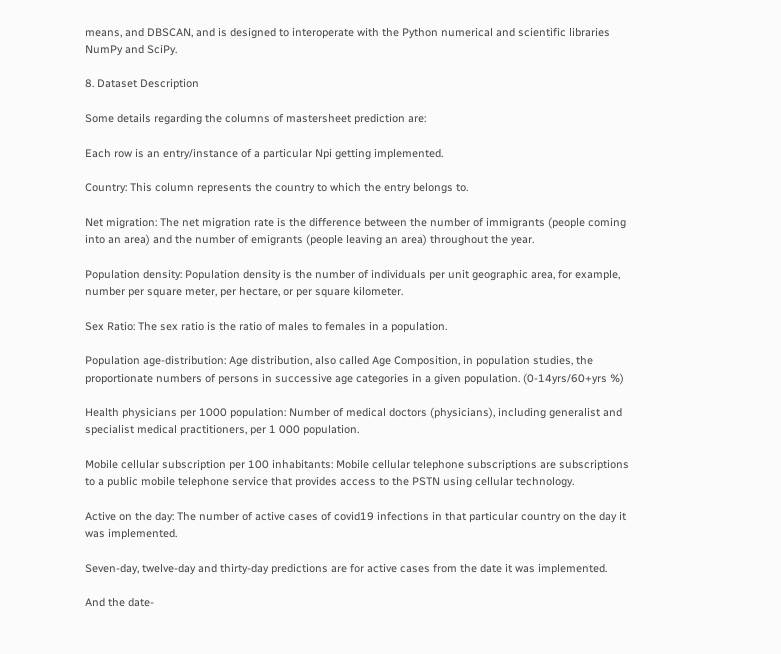means, and DBSCAN, and is designed to interoperate with the Python numerical and scientific libraries NumPy and SciPy.

8. Dataset Description

Some details regarding the columns of mastersheet prediction are:

Each row is an entry/instance of a particular Npi getting implemented.

Country: This column represents the country to which the entry belongs to.

Net migration: The net migration rate is the difference between the number of immigrants (people coming into an area) and the number of emigrants (people leaving an area) throughout the year.

Population density: Population density is the number of individuals per unit geographic area, for example, number per square meter, per hectare, or per square kilometer.

Sex Ratio: The sex ratio is the ratio of males to females in a population.

Population age-distribution: Age distribution, also called Age Composition, in population studies, the proportionate numbers of persons in successive age categories in a given population. (0-14yrs/60+yrs %)

Health physicians per 1000 population: Number of medical doctors (physicians), including generalist and specialist medical practitioners, per 1 000 population.

Mobile cellular subscription per 100 inhabitants: Mobile cellular telephone subscriptions are subscriptions to a public mobile telephone service that provides access to the PSTN using cellular technology.

Active on the day: The number of active cases of covid19 infections in that particular country on the day it was implemented.

Seven-day, twelve-day and thirty-day predictions are for active cases from the date it was implemented.

And the date-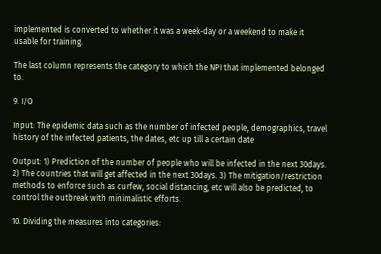implemented is converted to whether it was a week-day or a weekend to make it usable for training.

The last column represents the category to which the NPI that implemented belonged to.

9. I/O

Input: The epidemic data such as the number of infected people, demographics, travel history of the infected patients, the dates, etc up till a certain date

Output: 1) Prediction of the number of people who will be infected in the next 30days. 2) The countries that will get affected in the next 30days. 3) The mitigation/restriction methods to enforce such as curfew, social distancing, etc will also be predicted, to control the outbreak with minimalistic efforts.

10. Dividing the measures into categories: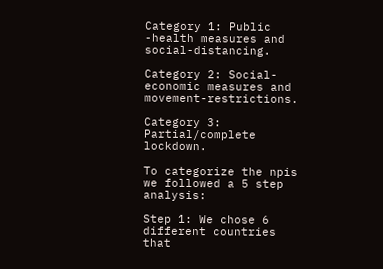Category 1: Public -health measures and social-distancing.

Category 2: Social-economic measures and movement-restrictions.

Category 3: Partial/complete lockdown.

To categorize the npis we followed a 5 step analysis:

Step 1: We chose 6 different countries that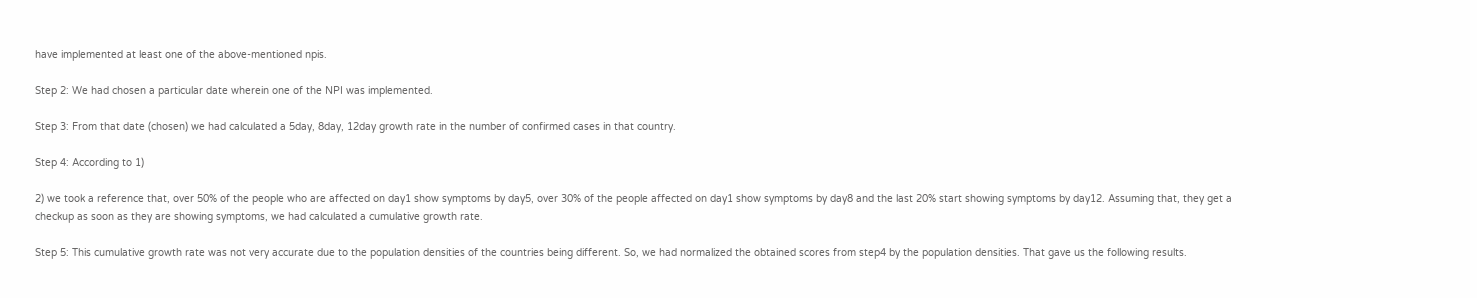have implemented at least one of the above-mentioned npis.

Step 2: We had chosen a particular date wherein one of the NPI was implemented.

Step 3: From that date (chosen) we had calculated a 5day, 8day, 12day growth rate in the number of confirmed cases in that country.

Step 4: According to 1)

2) we took a reference that, over 50% of the people who are affected on day1 show symptoms by day5, over 30% of the people affected on day1 show symptoms by day8 and the last 20% start showing symptoms by day12. Assuming that, they get a checkup as soon as they are showing symptoms, we had calculated a cumulative growth rate.

Step 5: This cumulative growth rate was not very accurate due to the population densities of the countries being different. So, we had normalized the obtained scores from step4 by the population densities. That gave us the following results.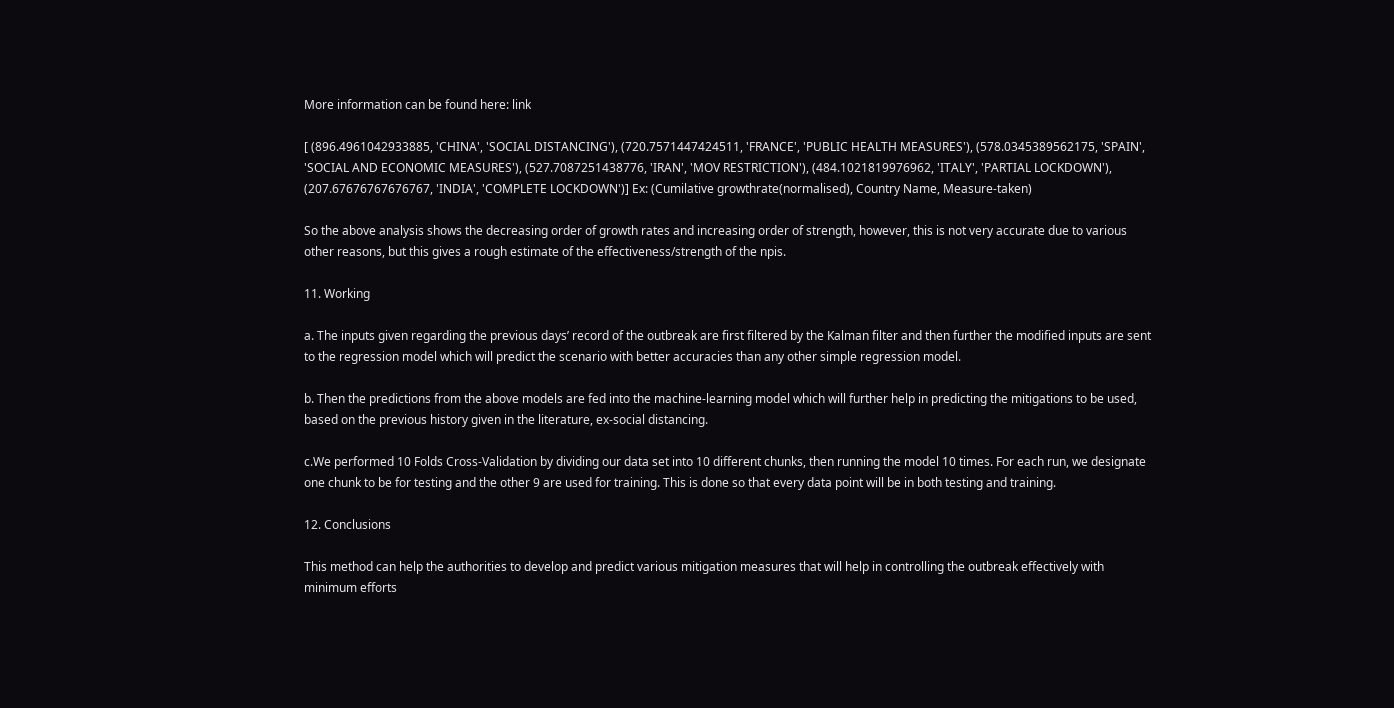More information can be found here: link

[ (896.4961042933885, 'CHINA', 'SOCIAL DISTANCING'), (720.7571447424511, 'FRANCE', 'PUBLIC HEALTH MEASURES'), (578.0345389562175, 'SPAIN', 'SOCIAL AND ECONOMIC MEASURES'), (527.7087251438776, 'IRAN', 'MOV RESTRICTION'), (484.1021819976962, 'ITALY', 'PARTIAL LOCKDOWN'), (207.67676767676767, 'INDIA', 'COMPLETE LOCKDOWN')] Ex: (Cumilative growthrate(normalised), Country Name, Measure-taken)

So the above analysis shows the decreasing order of growth rates and increasing order of strength, however, this is not very accurate due to various other reasons, but this gives a rough estimate of the effectiveness/strength of the npis.

11. Working

a. The inputs given regarding the previous days’ record of the outbreak are first filtered by the Kalman filter and then further the modified inputs are sent to the regression model which will predict the scenario with better accuracies than any other simple regression model.

b. Then the predictions from the above models are fed into the machine-learning model which will further help in predicting the mitigations to be used, based on the previous history given in the literature, ex-social distancing.

c.We performed 10 Folds Cross-Validation by dividing our data set into 10 different chunks, then running the model 10 times. For each run, we designate one chunk to be for testing and the other 9 are used for training. This is done so that every data point will be in both testing and training.

12. Conclusions

This method can help the authorities to develop and predict various mitigation measures that will help in controlling the outbreak effectively with minimum efforts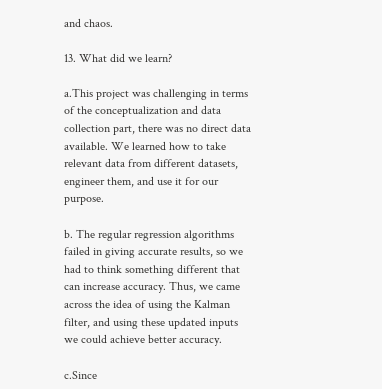and chaos.

13. What did we learn?

a.This project was challenging in terms of the conceptualization and data collection part, there was no direct data available. We learned how to take relevant data from different datasets, engineer them, and use it for our purpose.

b. The regular regression algorithms failed in giving accurate results, so we had to think something different that can increase accuracy. Thus, we came across the idea of using the Kalman filter, and using these updated inputs we could achieve better accuracy.

c.Since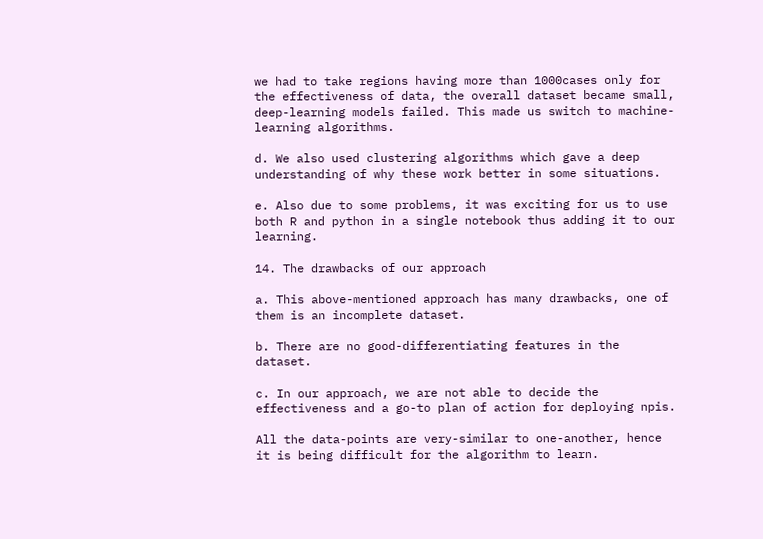we had to take regions having more than 1000cases only for the effectiveness of data, the overall dataset became small, deep-learning models failed. This made us switch to machine-learning algorithms.

d. We also used clustering algorithms which gave a deep understanding of why these work better in some situations.

e. Also due to some problems, it was exciting for us to use both R and python in a single notebook thus adding it to our learning.

14. The drawbacks of our approach

a. This above-mentioned approach has many drawbacks, one of them is an incomplete dataset.

b. There are no good-differentiating features in the dataset.

c. In our approach, we are not able to decide the effectiveness and a go-to plan of action for deploying npis.

All the data-points are very-similar to one-another, hence it is being difficult for the algorithm to learn.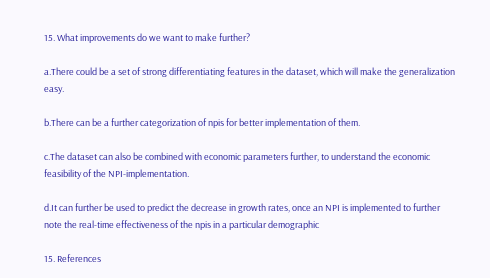15. What improvements do we want to make further?

a.There could be a set of strong differentiating features in the dataset, which will make the generalization easy.

b.There can be a further categorization of npis for better implementation of them.

c.The dataset can also be combined with economic parameters further, to understand the economic feasibility of the NPI-implementation.

d.It can further be used to predict the decrease in growth rates, once an NPI is implemented to further note the real-time effectiveness of the npis in a particular demographic

15. References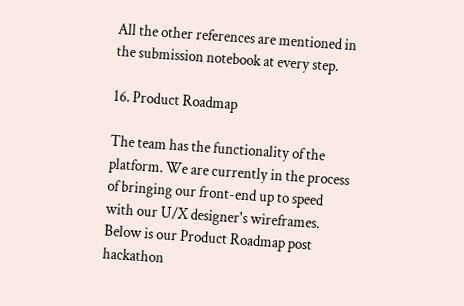All the other references are mentioned in the submission notebook at every step.

16. Product Roadmap

The team has the functionality of the platform. We are currently in the process of bringing our front-end up to speed with our U/X designer's wireframes. Below is our Product Roadmap post hackathon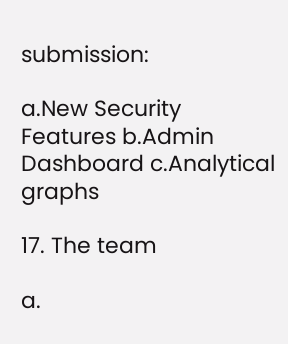submission:

a.New Security Features b.Admin Dashboard c.Analytical graphs

17. The team

a.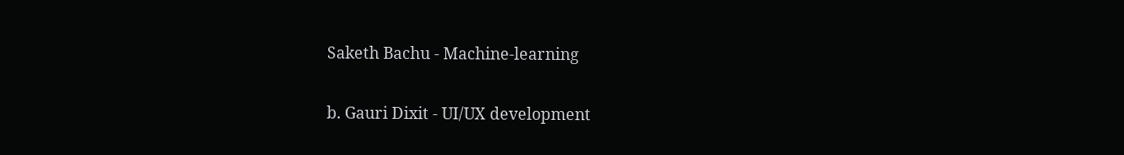Saketh Bachu - Machine-learning

b. Gauri Dixit - UI/UX development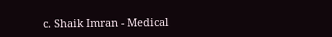c. Shaik Imran - Medical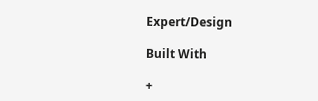Expert/Design

Built With

+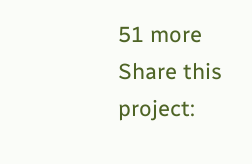51 more
Share this project: